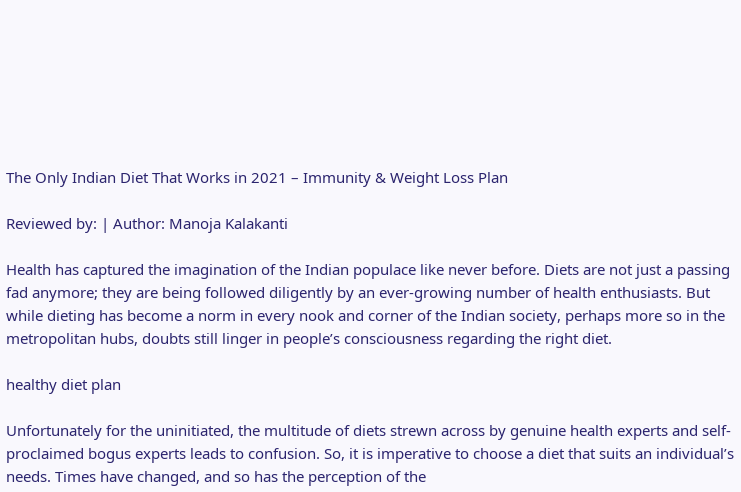The Only Indian Diet That Works in 2021 – Immunity & Weight Loss Plan

Reviewed by: | Author: Manoja Kalakanti

Health has captured the imagination of the Indian populace like never before. Diets are not just a passing fad anymore; they are being followed diligently by an ever-growing number of health enthusiasts. But while dieting has become a norm in every nook and corner of the Indian society, perhaps more so in the metropolitan hubs, doubts still linger in people’s consciousness regarding the right diet.

healthy diet plan

Unfortunately for the uninitiated, the multitude of diets strewn across by genuine health experts and self-proclaimed bogus experts leads to confusion. So, it is imperative to choose a diet that suits an individual’s needs. Times have changed, and so has the perception of the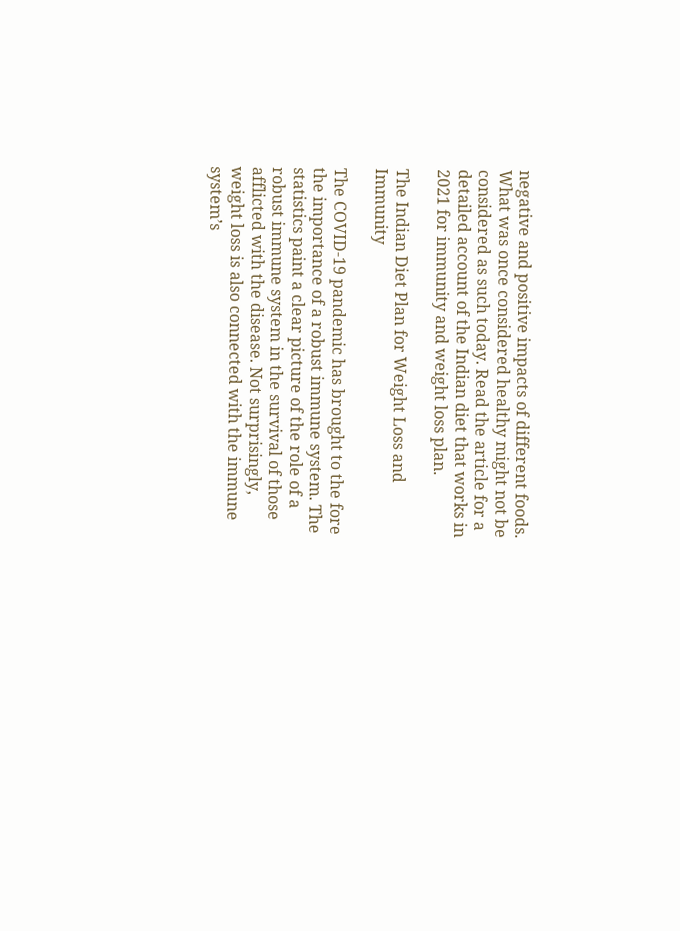negative and positive impacts of different foods. What was once considered healthy might not be considered as such today. Read the article for a detailed account of the Indian diet that works in 2021 for immunity and weight loss plan.

The Indian Diet Plan for Weight Loss and Immunity

The COVID-19 pandemic has brought to the fore the importance of a robust immune system. The statistics paint a clear picture of the role of a robust immune system in the survival of those afflicted with the disease. Not surprisingly, weight loss is also connected with the immune system’s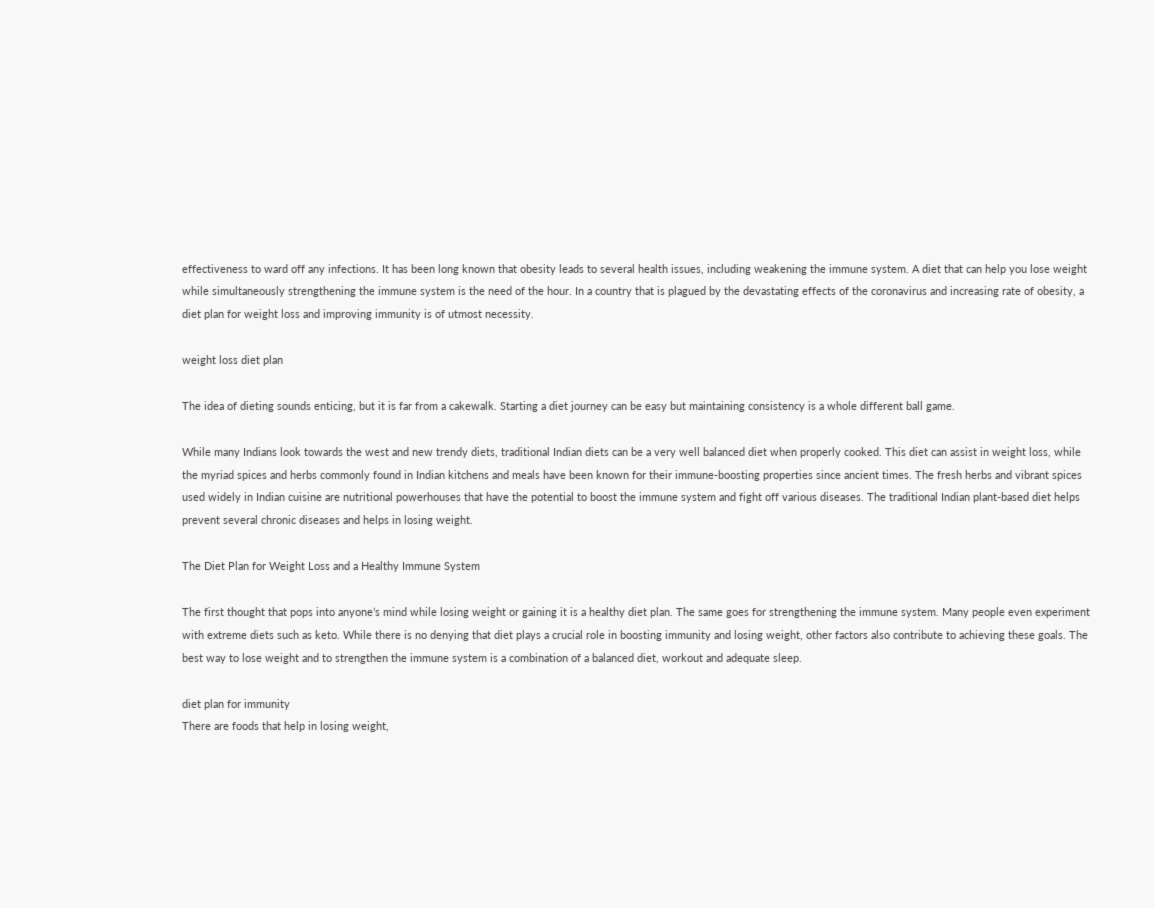effectiveness to ward off any infections. It has been long known that obesity leads to several health issues, including weakening the immune system. A diet that can help you lose weight while simultaneously strengthening the immune system is the need of the hour. In a country that is plagued by the devastating effects of the coronavirus and increasing rate of obesity, a diet plan for weight loss and improving immunity is of utmost necessity.

weight loss diet plan

The idea of dieting sounds enticing, but it is far from a cakewalk. Starting a diet journey can be easy but maintaining consistency is a whole different ball game.

While many Indians look towards the west and new trendy diets, traditional Indian diets can be a very well balanced diet when properly cooked. This diet can assist in weight loss, while the myriad spices and herbs commonly found in Indian kitchens and meals have been known for their immune-boosting properties since ancient times. The fresh herbs and vibrant spices used widely in Indian cuisine are nutritional powerhouses that have the potential to boost the immune system and fight off various diseases. The traditional Indian plant-based diet helps prevent several chronic diseases and helps in losing weight.

The Diet Plan for Weight Loss and a Healthy Immune System

The first thought that pops into anyone’s mind while losing weight or gaining it is a healthy diet plan. The same goes for strengthening the immune system. Many people even experiment with extreme diets such as keto. While there is no denying that diet plays a crucial role in boosting immunity and losing weight, other factors also contribute to achieving these goals. The best way to lose weight and to strengthen the immune system is a combination of a balanced diet, workout and adequate sleep.

diet plan for immunity
There are foods that help in losing weight,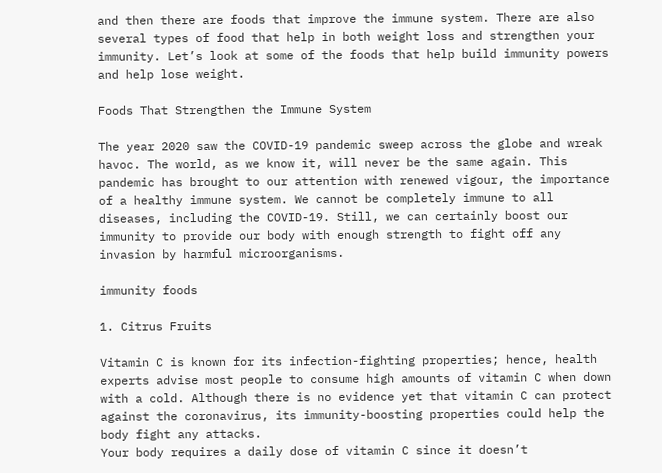and then there are foods that improve the immune system. There are also several types of food that help in both weight loss and strengthen your immunity. Let’s look at some of the foods that help build immunity powers and help lose weight.

Foods That Strengthen the Immune System

The year 2020 saw the COVID-19 pandemic sweep across the globe and wreak havoc. The world, as we know it, will never be the same again. This pandemic has brought to our attention with renewed vigour, the importance of a healthy immune system. We cannot be completely immune to all diseases, including the COVID-19. Still, we can certainly boost our immunity to provide our body with enough strength to fight off any invasion by harmful microorganisms.

immunity foods

1. Citrus Fruits

Vitamin C is known for its infection-fighting properties; hence, health experts advise most people to consume high amounts of vitamin C when down with a cold. Although there is no evidence yet that vitamin C can protect against the coronavirus, its immunity-boosting properties could help the body fight any attacks.
Your body requires a daily dose of vitamin C since it doesn’t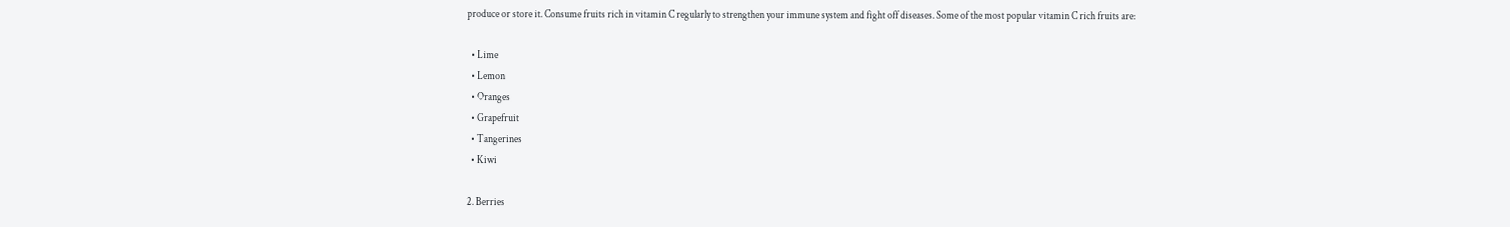produce or store it. Consume fruits rich in vitamin C regularly to strengthen your immune system and fight off diseases. Some of the most popular vitamin C rich fruits are:

  • Lime
  • Lemon
  • Oranges
  • Grapefruit
  • Tangerines
  • Kiwi

2. Berries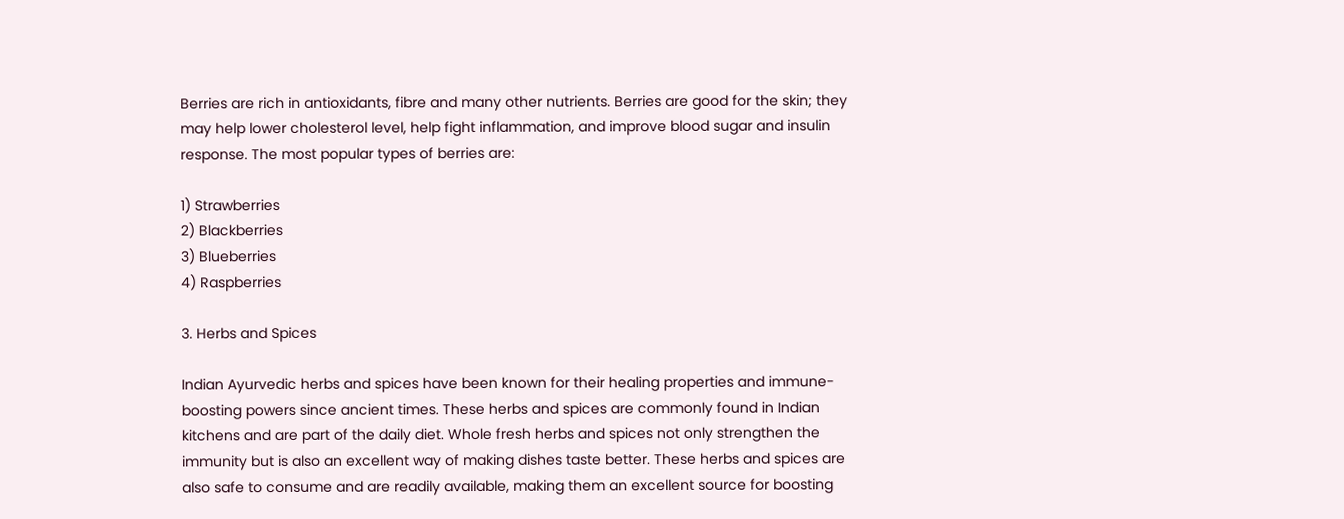Berries are rich in antioxidants, fibre and many other nutrients. Berries are good for the skin; they may help lower cholesterol level, help fight inflammation, and improve blood sugar and insulin response. The most popular types of berries are:

1) Strawberries
2) Blackberries
3) Blueberries
4) Raspberries

3. Herbs and Spices

Indian Ayurvedic herbs and spices have been known for their healing properties and immune-boosting powers since ancient times. These herbs and spices are commonly found in Indian kitchens and are part of the daily diet. Whole fresh herbs and spices not only strengthen the immunity but is also an excellent way of making dishes taste better. These herbs and spices are also safe to consume and are readily available, making them an excellent source for boosting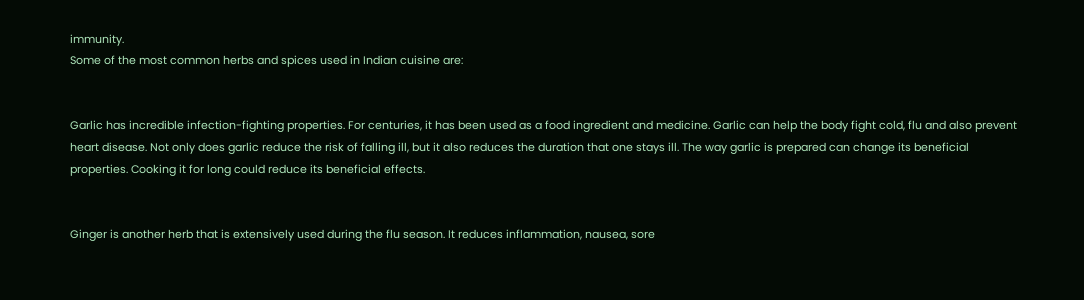immunity.
Some of the most common herbs and spices used in Indian cuisine are:


Garlic has incredible infection-fighting properties. For centuries, it has been used as a food ingredient and medicine. Garlic can help the body fight cold, flu and also prevent heart disease. Not only does garlic reduce the risk of falling ill, but it also reduces the duration that one stays ill. The way garlic is prepared can change its beneficial properties. Cooking it for long could reduce its beneficial effects.


Ginger is another herb that is extensively used during the flu season. It reduces inflammation, nausea, sore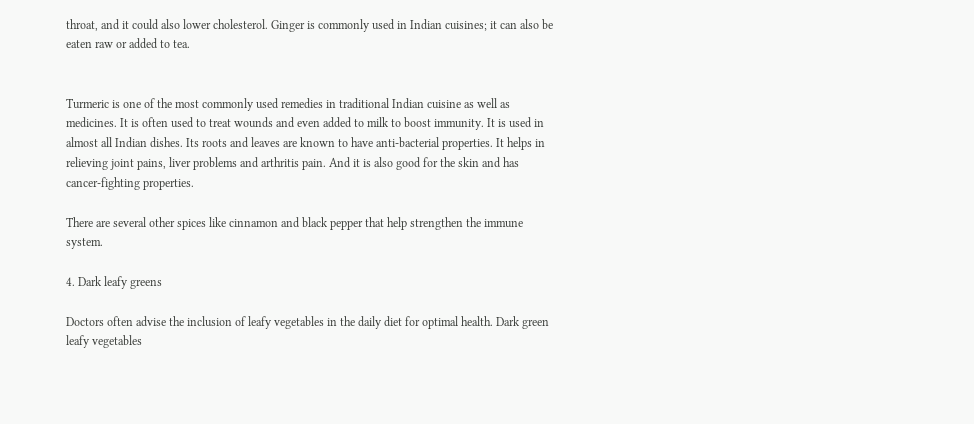throat, and it could also lower cholesterol. Ginger is commonly used in Indian cuisines; it can also be eaten raw or added to tea.


Turmeric is one of the most commonly used remedies in traditional Indian cuisine as well as medicines. It is often used to treat wounds and even added to milk to boost immunity. It is used in almost all Indian dishes. Its roots and leaves are known to have anti-bacterial properties. It helps in relieving joint pains, liver problems and arthritis pain. And it is also good for the skin and has cancer-fighting properties.

There are several other spices like cinnamon and black pepper that help strengthen the immune system.

4. Dark leafy greens

Doctors often advise the inclusion of leafy vegetables in the daily diet for optimal health. Dark green leafy vegetables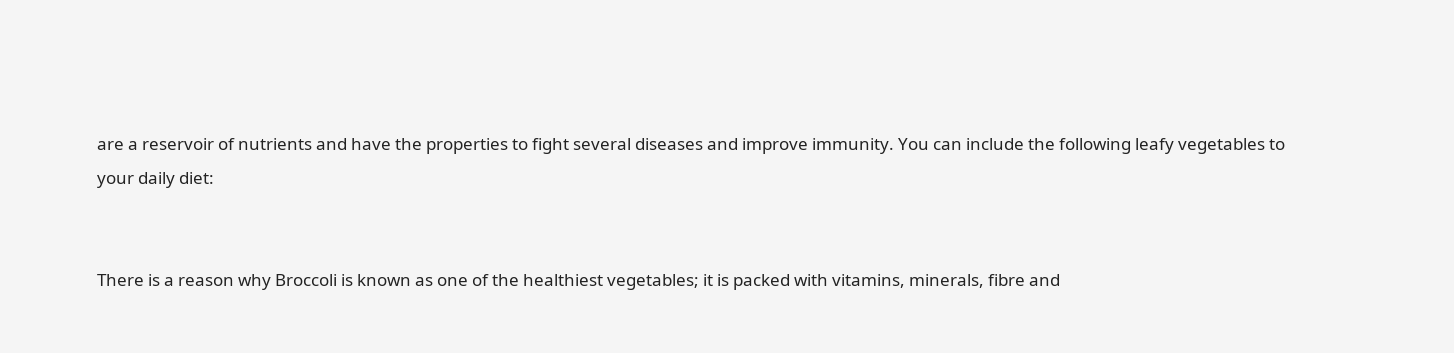are a reservoir of nutrients and have the properties to fight several diseases and improve immunity. You can include the following leafy vegetables to your daily diet:


There is a reason why Broccoli is known as one of the healthiest vegetables; it is packed with vitamins, minerals, fibre and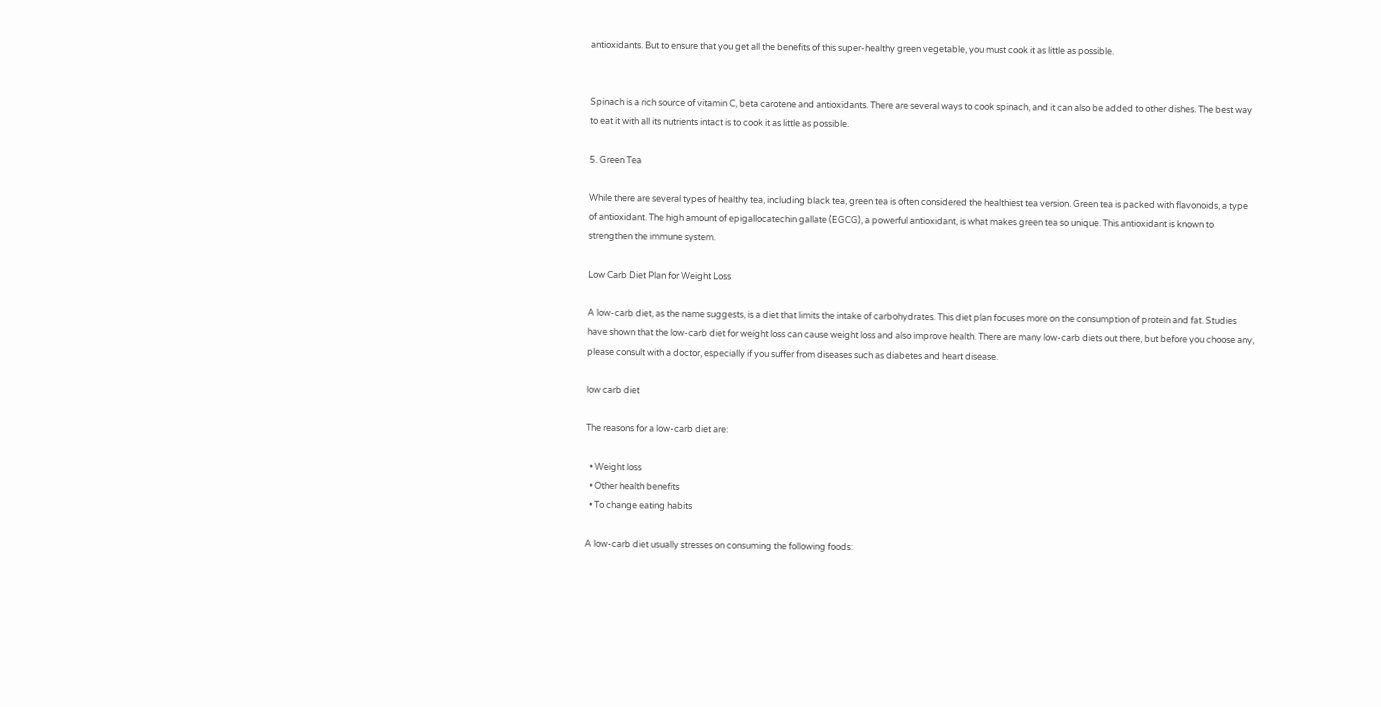antioxidants. But to ensure that you get all the benefits of this super-healthy green vegetable, you must cook it as little as possible.


Spinach is a rich source of vitamin C, beta carotene and antioxidants. There are several ways to cook spinach, and it can also be added to other dishes. The best way to eat it with all its nutrients intact is to cook it as little as possible.

5. Green Tea

While there are several types of healthy tea, including black tea, green tea is often considered the healthiest tea version. Green tea is packed with flavonoids, a type of antioxidant. The high amount of epigallocatechin gallate (EGCG), a powerful antioxidant, is what makes green tea so unique. This antioxidant is known to strengthen the immune system.

Low Carb Diet Plan for Weight Loss

A low-carb diet, as the name suggests, is a diet that limits the intake of carbohydrates. This diet plan focuses more on the consumption of protein and fat. Studies have shown that the low-carb diet for weight loss can cause weight loss and also improve health. There are many low-carb diets out there, but before you choose any, please consult with a doctor, especially if you suffer from diseases such as diabetes and heart disease.

low carb diet

The reasons for a low-carb diet are:

  • Weight loss
  • Other health benefits
  • To change eating habits

A low-carb diet usually stresses on consuming the following foods: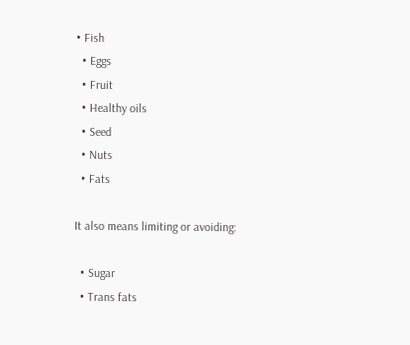• Fish
  • Eggs
  • Fruit
  • Healthy oils
  • Seed
  • Nuts
  • Fats

It also means limiting or avoiding:

  • Sugar
  • Trans fats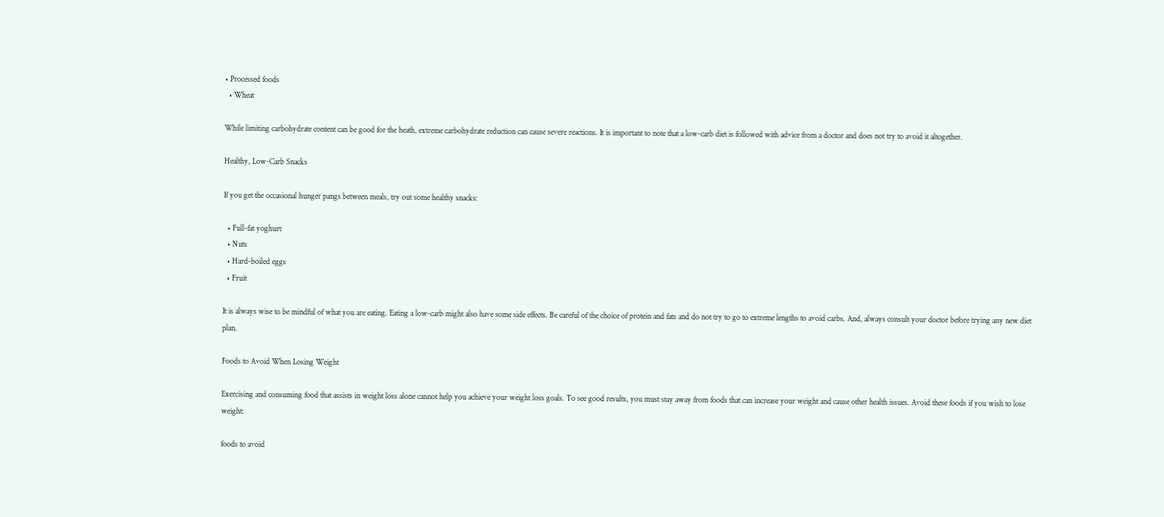• Processed foods
  • Wheat

While limiting carbohydrate content can be good for the heath, extreme carbohydrate reduction can cause severe reactions. It is important to note that a low-carb diet is followed with advice from a doctor and does not try to avoid it altogether.

Healthy, Low-Carb Snacks

If you get the occasional hunger pangs between meals, try out some healthy snacks:

  • Full-fat yoghurt
  • Nuts
  • Hard-boiled eggs
  • Fruit

It is always wise to be mindful of what you are eating. Eating a low-carb might also have some side effects. Be careful of the choice of protein and fats and do not try to go to extreme lengths to avoid carbs. And, always consult your doctor before trying any new diet plan.

Foods to Avoid When Losing Weight

Exercising and consuming food that assists in weight loss alone cannot help you achieve your weight loss goals. To see good results, you must stay away from foods that can increase your weight and cause other health issues. Avoid these foods if you wish to lose weight:

foods to avoid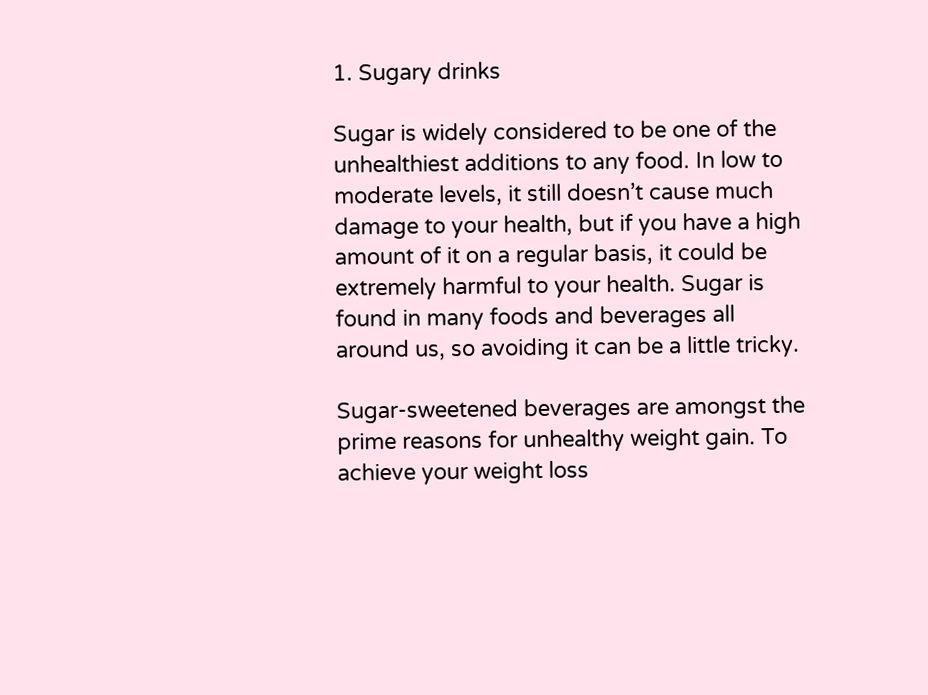1. Sugary drinks

Sugar is widely considered to be one of the unhealthiest additions to any food. In low to moderate levels, it still doesn’t cause much damage to your health, but if you have a high amount of it on a regular basis, it could be extremely harmful to your health. Sugar is found in many foods and beverages all around us, so avoiding it can be a little tricky.

Sugar-sweetened beverages are amongst the prime reasons for unhealthy weight gain. To achieve your weight loss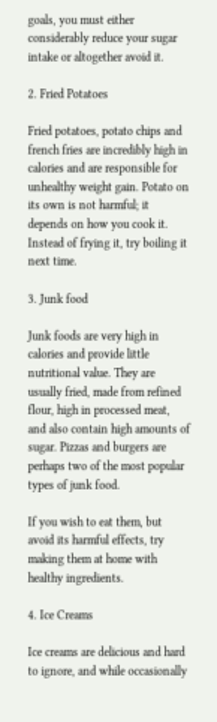goals, you must either considerably reduce your sugar intake or altogether avoid it.

2. Fried Potatoes

Fried potatoes, potato chips and french fries are incredibly high in calories and are responsible for unhealthy weight gain. Potato on its own is not harmful; it depends on how you cook it. Instead of frying it, try boiling it next time.

3. Junk food

Junk foods are very high in calories and provide little nutritional value. They are usually fried, made from refined flour, high in processed meat, and also contain high amounts of sugar. Pizzas and burgers are perhaps two of the most popular types of junk food.

If you wish to eat them, but avoid its harmful effects, try making them at home with healthy ingredients.

4. Ice Creams

Ice creams are delicious and hard to ignore, and while occasionally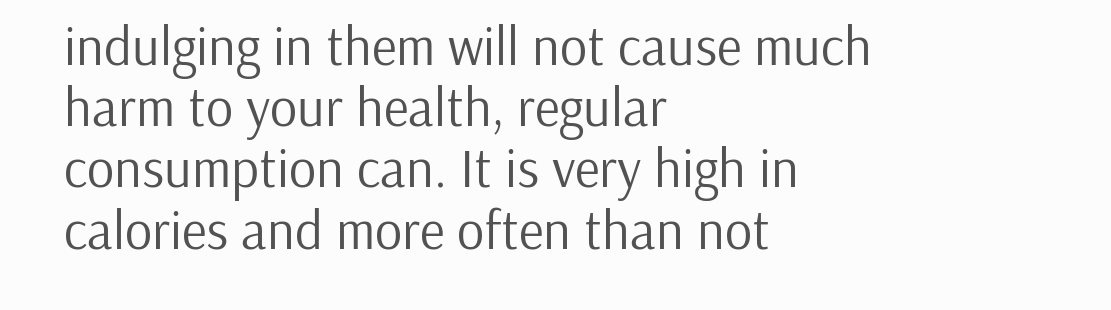indulging in them will not cause much harm to your health, regular consumption can. It is very high in calories and more often than not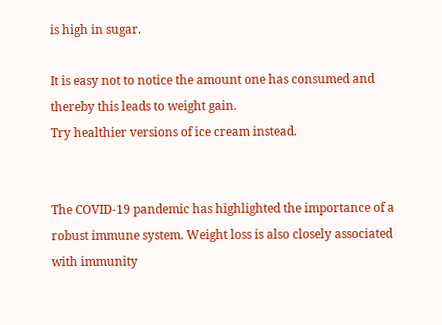is high in sugar.

It is easy not to notice the amount one has consumed and thereby this leads to weight gain.
Try healthier versions of ice cream instead.


The COVID-19 pandemic has highlighted the importance of a robust immune system. Weight loss is also closely associated with immunity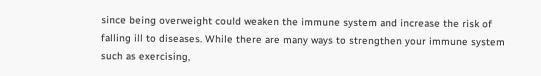since being overweight could weaken the immune system and increase the risk of falling ill to diseases. While there are many ways to strengthen your immune system such as exercising,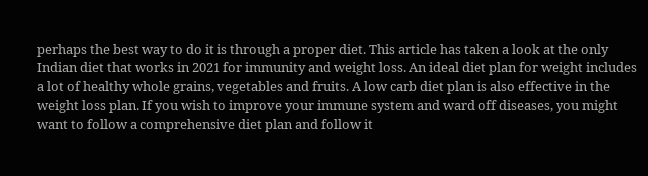perhaps the best way to do it is through a proper diet. This article has taken a look at the only Indian diet that works in 2021 for immunity and weight loss. An ideal diet plan for weight includes a lot of healthy whole grains, vegetables and fruits. A low carb diet plan is also effective in the weight loss plan. If you wish to improve your immune system and ward off diseases, you might want to follow a comprehensive diet plan and follow it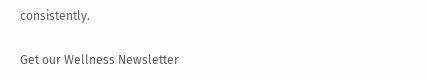consistently.

Get our Wellness Newsletter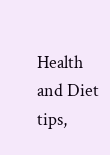Health and Diet tips,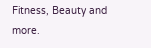Fitness, Beauty and more.